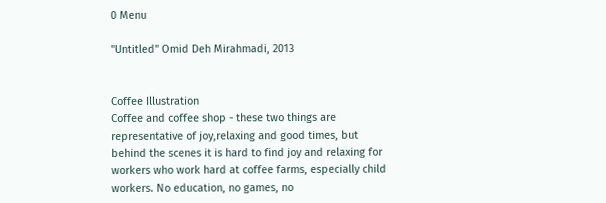0 Menu

"Untitled" Omid Deh Mirahmadi, 2013


Coffee Illustration
Coffee and coffee shop - these two things are representative of joy,relaxing and good times, but behind the scenes it is hard to find joy and relaxing for workers who work hard at coffee farms, especially child workers. No education, no games, no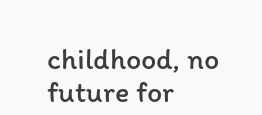childhood, no future for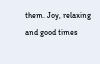them. Joy, relaxing and good times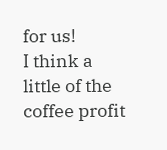for us!
I think a little of the coffee profit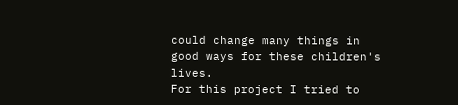could change many things in good ways for these children's lives.
For this project I tried to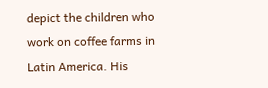depict the children who work on coffee farms in Latin America. His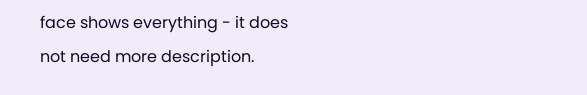face shows everything - it does not need more description.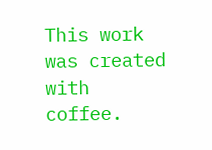This work was created with coffee.